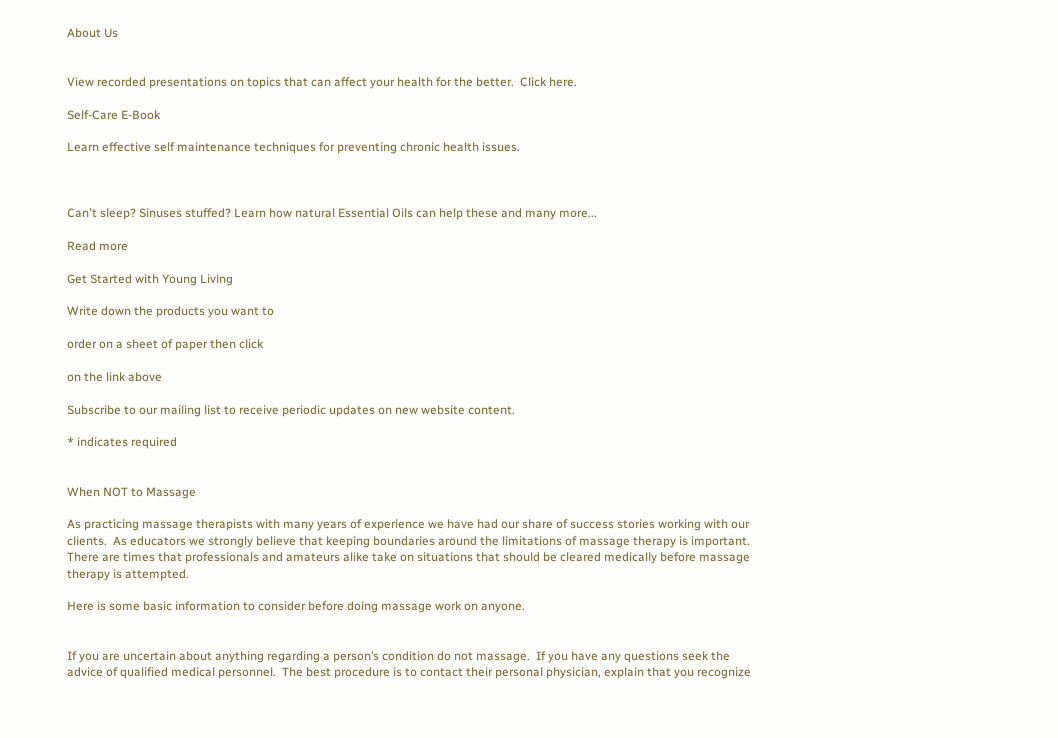About Us


View recorded presentations on topics that can affect your health for the better.  Click here.

Self-Care E-Book

Learn effective self maintenance techniques for preventing chronic health issues.



Canʼt sleep? Sinuses stuffed? Learn how natural Essential Oils can help these and many more...

Read more

Get Started with Young Living

Write down the products you want to

order on a sheet of paper then click

on the link above

Subscribe to our mailing list to receive periodic updates on new website content.

* indicates required


When NOT to Massage

As practicing massage therapists with many years of experience we have had our share of success stories working with our clients.  As educators we strongly believe that keeping boundaries around the limitations of massage therapy is important.  There are times that professionals and amateurs alike take on situations that should be cleared medically before massage therapy is attempted.

Here is some basic information to consider before doing massage work on anyone.


If you are uncertain about anything regarding a person’s condition do not massage.  If you have any questions seek the advice of qualified medical personnel.  The best procedure is to contact their personal physician, explain that you recognize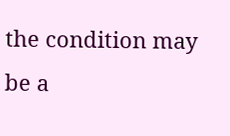the condition may be a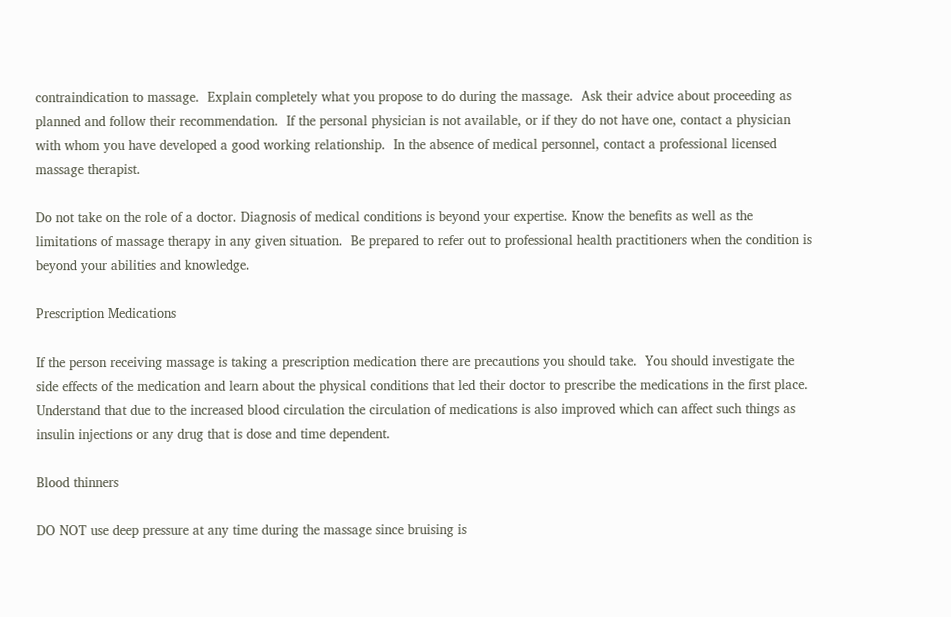contraindication to massage.  Explain completely what you propose to do during the massage.  Ask their advice about proceeding as planned and follow their recommendation.  If the personal physician is not available, or if they do not have one, contact a physician with whom you have developed a good working relationship.  In the absence of medical personnel, contact a professional licensed massage therapist.

Do not take on the role of a doctor. Diagnosis of medical conditions is beyond your expertise. Know the benefits as well as the limitations of massage therapy in any given situation.  Be prepared to refer out to professional health practitioners when the condition is beyond your abilities and knowledge.

Prescription Medications

If the person receiving massage is taking a prescription medication there are precautions you should take.  You should investigate the side effects of the medication and learn about the physical conditions that led their doctor to prescribe the medications in the first place.  Understand that due to the increased blood circulation the circulation of medications is also improved which can affect such things as insulin injections or any drug that is dose and time dependent.

Blood thinners

DO NOT use deep pressure at any time during the massage since bruising is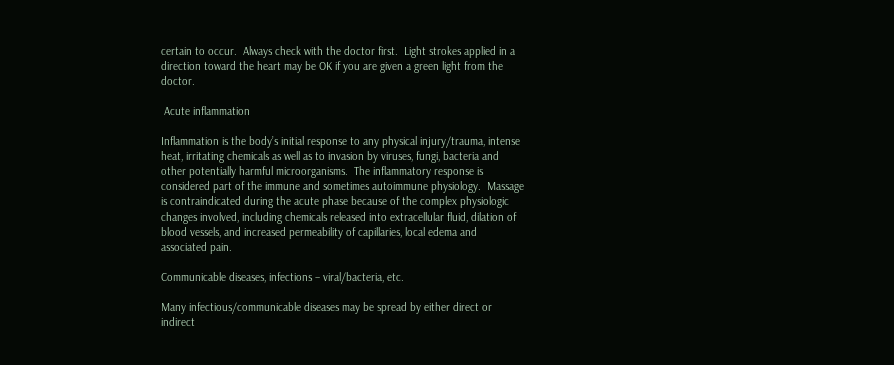certain to occur.  Always check with the doctor first.  Light strokes applied in a direction toward the heart may be OK if you are given a green light from the doctor.

 Acute inflammation

Inflammation is the body’s initial response to any physical injury/trauma, intense heat, irritating chemicals as well as to invasion by viruses, fungi, bacteria and other potentially harmful microorganisms.  The inflammatory response is considered part of the immune and sometimes autoimmune physiology.  Massage is contraindicated during the acute phase because of the complex physiologic changes involved, including chemicals released into extracellular fluid, dilation of blood vessels, and increased permeability of capillaries, local edema and associated pain.

Communicable diseases, infections – viral/bacteria, etc.

Many infectious/communicable diseases may be spread by either direct or indirect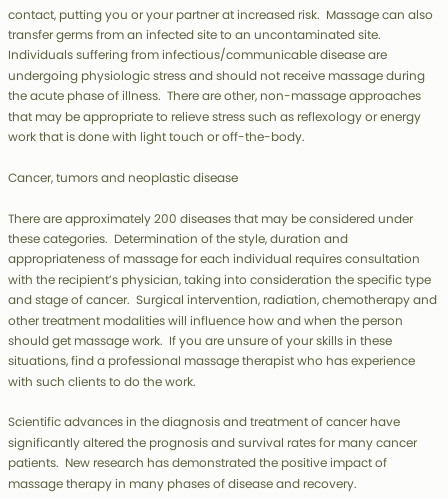contact, putting you or your partner at increased risk.  Massage can also transfer germs from an infected site to an uncontaminated site.  Individuals suffering from infectious/communicable disease are undergoing physiologic stress and should not receive massage during the acute phase of illness.  There are other, non-massage approaches that may be appropriate to relieve stress such as reflexology or energy work that is done with light touch or off-the-body.

Cancer, tumors and neoplastic disease

There are approximately 200 diseases that may be considered under these categories.  Determination of the style, duration and appropriateness of massage for each individual requires consultation with the recipient’s physician, taking into consideration the specific type and stage of cancer.  Surgical intervention, radiation, chemotherapy and other treatment modalities will influence how and when the person should get massage work.  If you are unsure of your skills in these situations, find a professional massage therapist who has experience with such clients to do the work.

Scientific advances in the diagnosis and treatment of cancer have significantly altered the prognosis and survival rates for many cancer patients.  New research has demonstrated the positive impact of massage therapy in many phases of disease and recovery.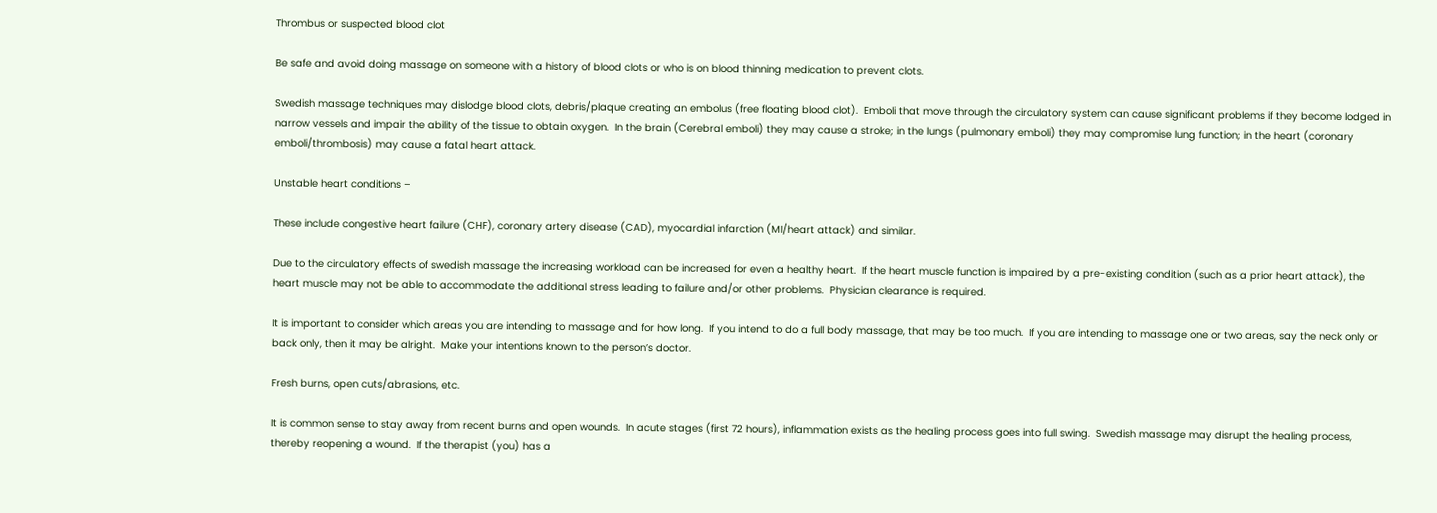Thrombus or suspected blood clot

Be safe and avoid doing massage on someone with a history of blood clots or who is on blood thinning medication to prevent clots.

Swedish massage techniques may dislodge blood clots, debris/plaque creating an embolus (free floating blood clot).  Emboli that move through the circulatory system can cause significant problems if they become lodged in narrow vessels and impair the ability of the tissue to obtain oxygen.  In the brain (Cerebral emboli) they may cause a stroke; in the lungs (pulmonary emboli) they may compromise lung function; in the heart (coronary emboli/thrombosis) may cause a fatal heart attack.

Unstable heart conditions –

These include congestive heart failure (CHF), coronary artery disease (CAD), myocardial infarction (MI/heart attack) and similar.

Due to the circulatory effects of swedish massage the increasing workload can be increased for even a healthy heart.  If the heart muscle function is impaired by a pre-existing condition (such as a prior heart attack), the heart muscle may not be able to accommodate the additional stress leading to failure and/or other problems.  Physician clearance is required.

It is important to consider which areas you are intending to massage and for how long.  If you intend to do a full body massage, that may be too much.  If you are intending to massage one or two areas, say the neck only or back only, then it may be alright.  Make your intentions known to the person’s doctor.

Fresh burns, open cuts/abrasions, etc.

It is common sense to stay away from recent burns and open wounds.  In acute stages (first 72 hours), inflammation exists as the healing process goes into full swing.  Swedish massage may disrupt the healing process, thereby reopening a wound.  If the therapist (you) has a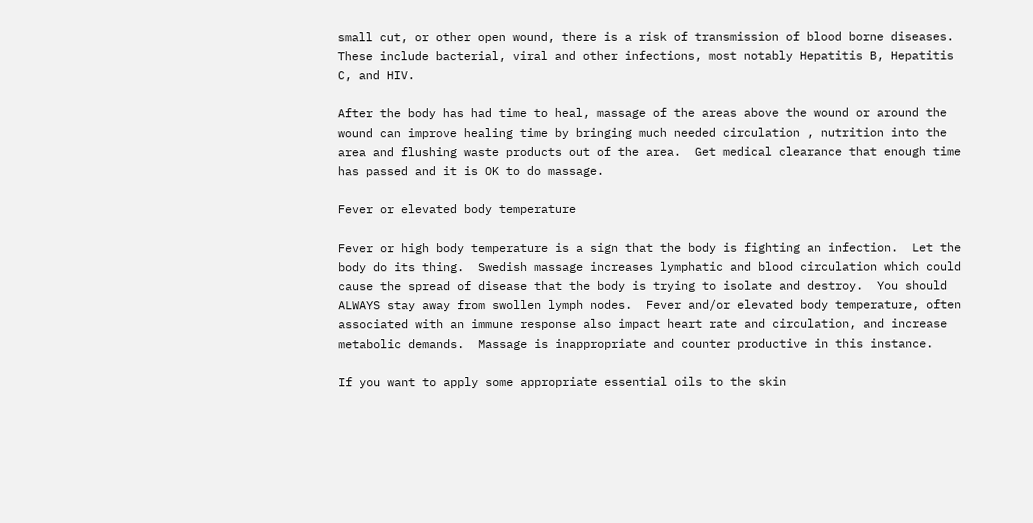small cut, or other open wound, there is a risk of transmission of blood borne diseases.  These include bacterial, viral and other infections, most notably Hepatitis B, Hepatitis C, and HIV.

After the body has had time to heal, massage of the areas above the wound or around the wound can improve healing time by bringing much needed circulation , nutrition into the area and flushing waste products out of the area.  Get medical clearance that enough time has passed and it is OK to do massage.

Fever or elevated body temperature

Fever or high body temperature is a sign that the body is fighting an infection.  Let the body do its thing.  Swedish massage increases lymphatic and blood circulation which could cause the spread of disease that the body is trying to isolate and destroy.  You should ALWAYS stay away from swollen lymph nodes.  Fever and/or elevated body temperature, often associated with an immune response also impact heart rate and circulation, and increase metabolic demands.  Massage is inappropriate and counter productive in this instance.

If you want to apply some appropriate essential oils to the skin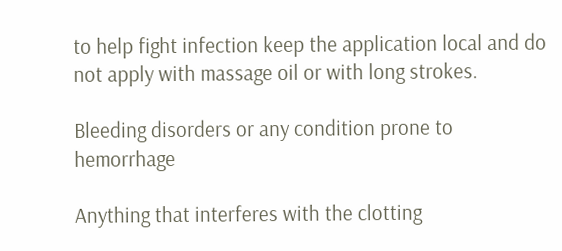to help fight infection keep the application local and do not apply with massage oil or with long strokes.

Bleeding disorders or any condition prone to hemorrhage

Anything that interferes with the clotting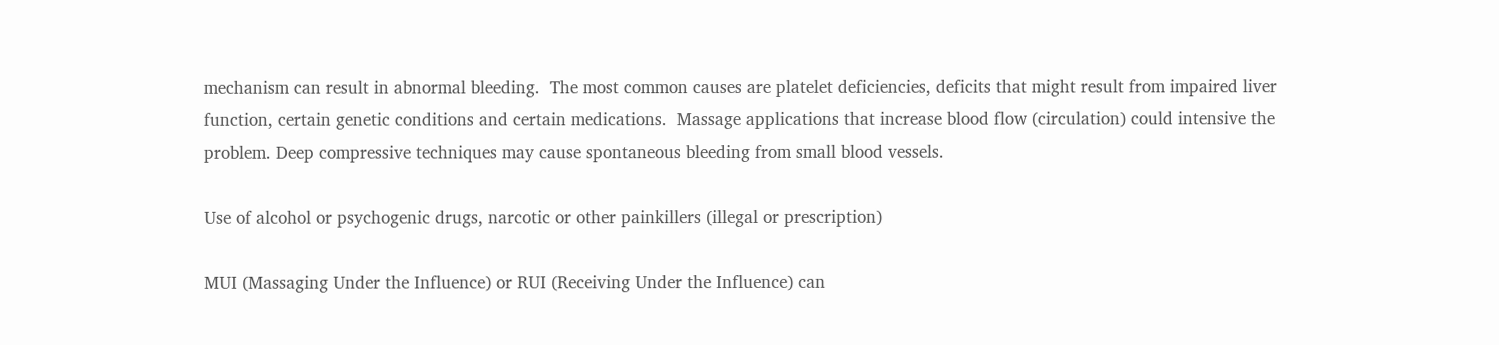mechanism can result in abnormal bleeding.  The most common causes are platelet deficiencies, deficits that might result from impaired liver function, certain genetic conditions and certain medications.  Massage applications that increase blood flow (circulation) could intensive the problem. Deep compressive techniques may cause spontaneous bleeding from small blood vessels.

Use of alcohol or psychogenic drugs, narcotic or other painkillers (illegal or prescription)

MUI (Massaging Under the Influence) or RUI (Receiving Under the Influence) can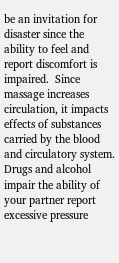be an invitation for disaster since the ability to feel and report discomfort is impaired.  Since massage increases circulation, it impacts effects of substances carried by the blood and circulatory system.  Drugs and alcohol impair the ability of your partner report excessive pressure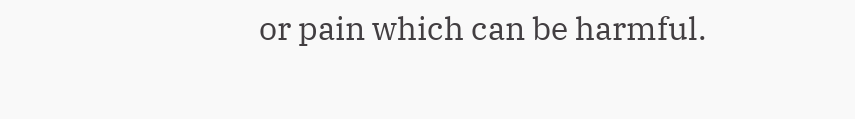or pain which can be harmful.